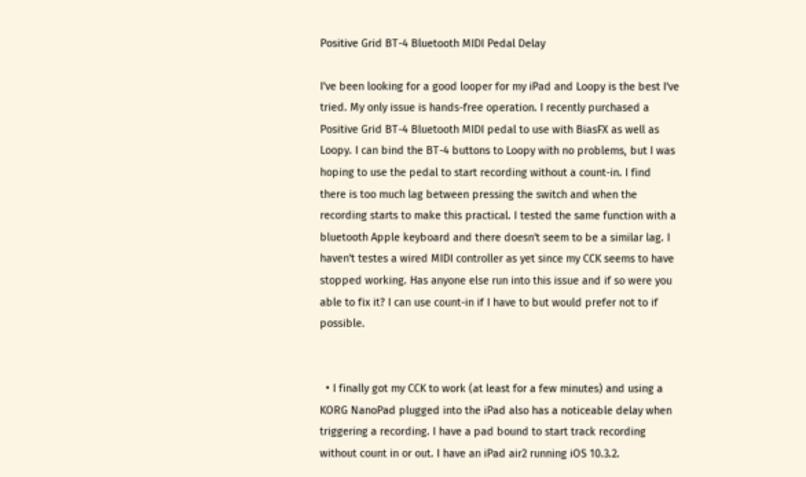Positive Grid BT-4 Bluetooth MIDI Pedal Delay

I've been looking for a good looper for my iPad and Loopy is the best I've tried. My only issue is hands-free operation. I recently purchased a Positive Grid BT-4 Bluetooth MIDI pedal to use with BiasFX as well as Loopy. I can bind the BT-4 buttons to Loopy with no problems, but I was hoping to use the pedal to start recording without a count-in. I find there is too much lag between pressing the switch and when the recording starts to make this practical. I tested the same function with a bluetooth Apple keyboard and there doesn't seem to be a similar lag. I haven't testes a wired MIDI controller as yet since my CCK seems to have stopped working. Has anyone else run into this issue and if so were you able to fix it? I can use count-in if I have to but would prefer not to if possible.


  • I finally got my CCK to work (at least for a few minutes) and using a KORG NanoPad plugged into the iPad also has a noticeable delay when triggering a recording. I have a pad bound to start track recording without count in or out. I have an iPad air2 running iOS 10.3.2.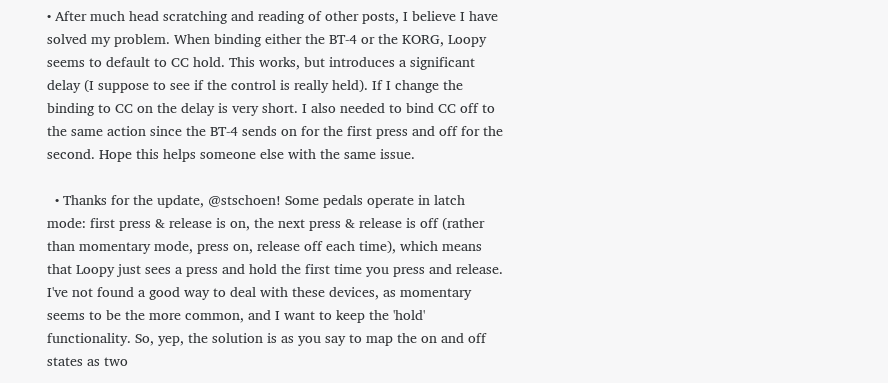• After much head scratching and reading of other posts, I believe I have solved my problem. When binding either the BT-4 or the KORG, Loopy seems to default to CC hold. This works, but introduces a significant delay (I suppose to see if the control is really held). If I change the binding to CC on the delay is very short. I also needed to bind CC off to the same action since the BT-4 sends on for the first press and off for the second. Hope this helps someone else with the same issue.

  • Thanks for the update, @stschoen! Some pedals operate in latch mode: first press & release is on, the next press & release is off (rather than momentary mode, press on, release off each time), which means that Loopy just sees a press and hold the first time you press and release. I've not found a good way to deal with these devices, as momentary seems to be the more common, and I want to keep the 'hold' functionality. So, yep, the solution is as you say to map the on and off states as two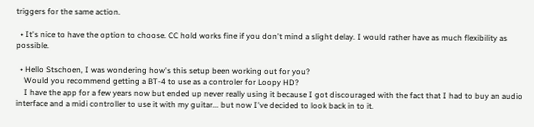triggers for the same action.

  • It's nice to have the option to choose. CC hold works fine if you don't mind a slight delay. I would rather have as much flexibility as possible.

  • Hello Stschoen, I was wondering how's this setup been working out for you?
    Would you recommend getting a BT-4 to use as a controler for Loopy HD?
    I have the app for a few years now but ended up never really using it because I got discouraged with the fact that I had to buy an audio interface and a midi controller to use it with my guitar... but now I've decided to look back in to it.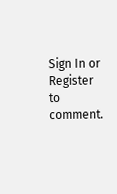Sign In or Register to comment.